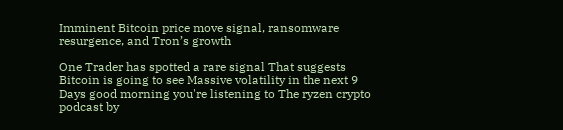Imminent Bitcoin price move signal, ransomware resurgence, and Tron’s growth

One Trader has spotted a rare signal That suggests Bitcoin is going to see Massive volatility in the next 9 Days good morning you're listening to The ryzen crypto podcast by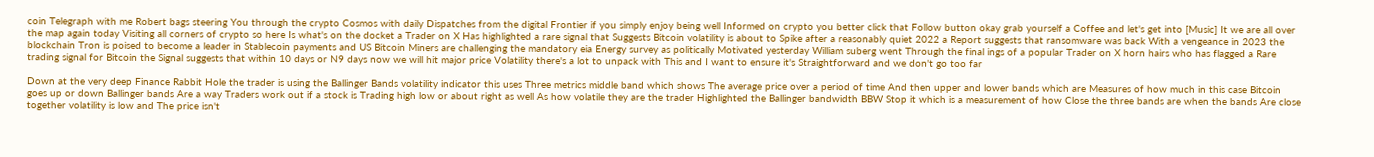coin Telegraph with me Robert bags steering You through the crypto Cosmos with daily Dispatches from the digital Frontier if you simply enjoy being well Informed on crypto you better click that Follow button okay grab yourself a Coffee and let's get into [Music] It we are all over the map again today Visiting all corners of crypto so here Is what's on the docket a Trader on X Has highlighted a rare signal that Suggests Bitcoin volatility is about to Spike after a reasonably quiet 2022 a Report suggests that ransomware was back With a vengeance in 2023 the blockchain Tron is poised to become a leader in Stablecoin payments and US Bitcoin Miners are challenging the mandatory eia Energy survey as politically Motivated yesterday William suberg went Through the final ings of a popular Trader on X horn hairs who has flagged a Rare trading signal for Bitcoin the Signal suggests that within 10 days or N9 days now we will hit major price Volatility there's a lot to unpack with This and I want to ensure it's Straightforward and we don't go too far

Down at the very deep Finance Rabbit Hole the trader is using the Ballinger Bands volatility indicator this uses Three metrics middle band which shows The average price over a period of time And then upper and lower bands which are Measures of how much in this case Bitcoin goes up or down Ballinger bands Are a way Traders work out if a stock is Trading high low or about right as well As how volatile they are the trader Highlighted the Ballinger bandwidth BBW Stop it which is a measurement of how Close the three bands are when the bands Are close together volatility is low and The price isn't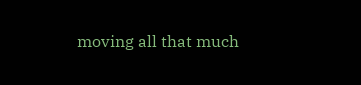moving all that much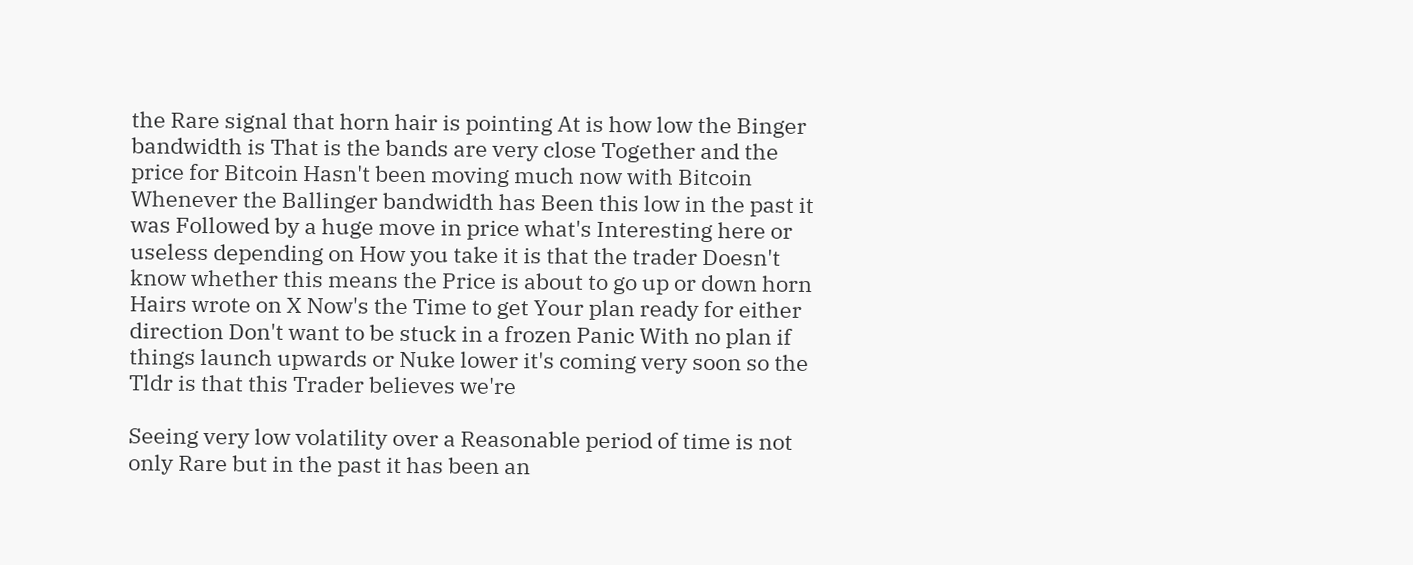the Rare signal that horn hair is pointing At is how low the Binger bandwidth is That is the bands are very close Together and the price for Bitcoin Hasn't been moving much now with Bitcoin Whenever the Ballinger bandwidth has Been this low in the past it was Followed by a huge move in price what's Interesting here or useless depending on How you take it is that the trader Doesn't know whether this means the Price is about to go up or down horn Hairs wrote on X Now's the Time to get Your plan ready for either direction Don't want to be stuck in a frozen Panic With no plan if things launch upwards or Nuke lower it's coming very soon so the Tldr is that this Trader believes we're

Seeing very low volatility over a Reasonable period of time is not only Rare but in the past it has been an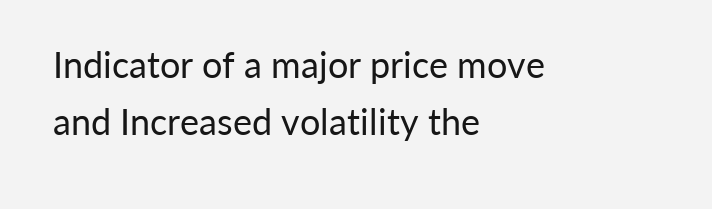Indicator of a major price move and Increased volatility the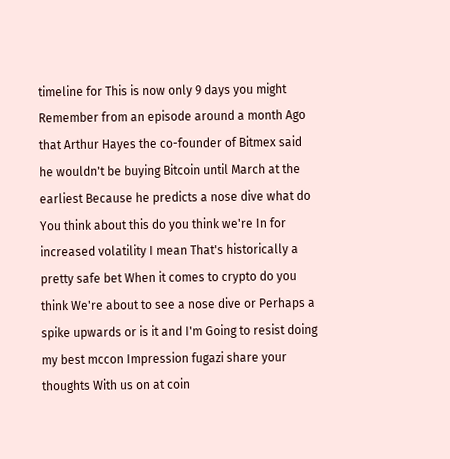timeline for This is now only 9 days you might Remember from an episode around a month Ago that Arthur Hayes the co-founder of Bitmex said he wouldn't be buying Bitcoin until March at the earliest Because he predicts a nose dive what do You think about this do you think we're In for increased volatility I mean That's historically a pretty safe bet When it comes to crypto do you think We're about to see a nose dive or Perhaps a spike upwards or is it and I'm Going to resist doing my best mccon Impression fugazi share your thoughts With us on at coin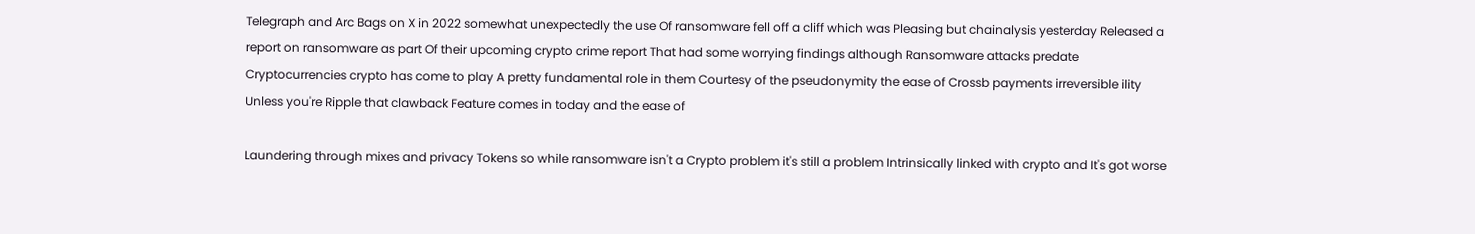Telegraph and Arc Bags on X in 2022 somewhat unexpectedly the use Of ransomware fell off a cliff which was Pleasing but chainalysis yesterday Released a report on ransomware as part Of their upcoming crypto crime report That had some worrying findings although Ransomware attacks predate Cryptocurrencies crypto has come to play A pretty fundamental role in them Courtesy of the pseudonymity the ease of Crossb payments irreversible ility Unless you're Ripple that clawback Feature comes in today and the ease of

Laundering through mixes and privacy Tokens so while ransomware isn't a Crypto problem it's still a problem Intrinsically linked with crypto and It's got worse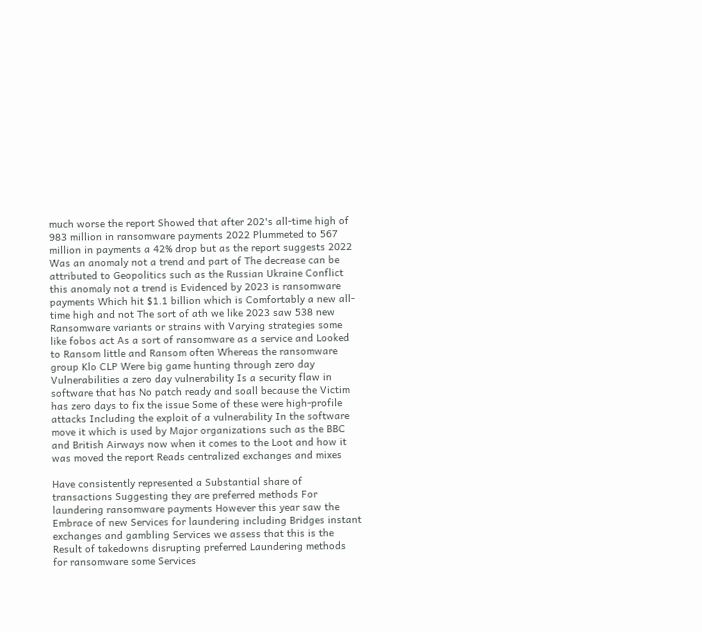much worse the report Showed that after 202's all-time high of 983 million in ransomware payments 2022 Plummeted to 567 million in payments a 42% drop but as the report suggests 2022 Was an anomaly not a trend and part of The decrease can be attributed to Geopolitics such as the Russian Ukraine Conflict this anomaly not a trend is Evidenced by 2023 is ransomware payments Which hit $1.1 billion which is Comfortably a new all-time high and not The sort of ath we like 2023 saw 538 new Ransomware variants or strains with Varying strategies some like fobos act As a sort of ransomware as a service and Looked to Ransom little and Ransom often Whereas the ransomware group Klo CLP Were big game hunting through zero day Vulnerabilities a zero day vulnerability Is a security flaw in software that has No patch ready and soall because the Victim has zero days to fix the issue Some of these were high-profile attacks Including the exploit of a vulnerability In the software move it which is used by Major organizations such as the BBC and British Airways now when it comes to the Loot and how it was moved the report Reads centralized exchanges and mixes

Have consistently represented a Substantial share of transactions Suggesting they are preferred methods For laundering ransomware payments However this year saw the Embrace of new Services for laundering including Bridges instant exchanges and gambling Services we assess that this is the Result of takedowns disrupting preferred Laundering methods for ransomware some Services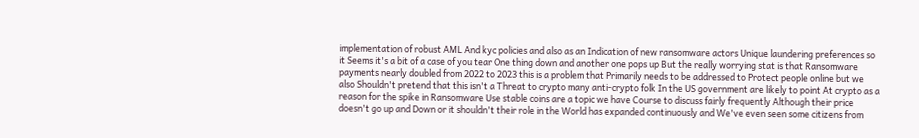implementation of robust AML And kyc policies and also as an Indication of new ransomware actors Unique laundering preferences so it Seems it's a bit of a case of you tear One thing down and another one pops up But the really worrying stat is that Ransomware payments nearly doubled from 2022 to 2023 this is a problem that Primarily needs to be addressed to Protect people online but we also Shouldn't pretend that this isn't a Threat to crypto many anti-crypto folk In the US government are likely to point At crypto as a reason for the spike in Ransomware Use stable coins are a topic we have Course to discuss fairly frequently Although their price doesn't go up and Down or it shouldn't their role in the World has expanded continuously and We've even seen some citizens from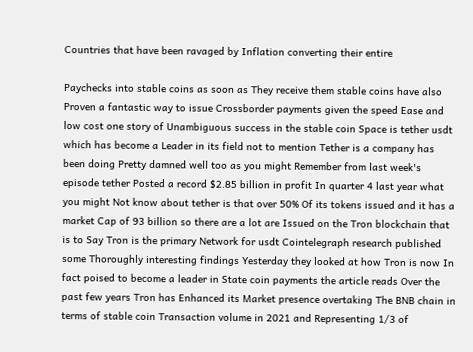Countries that have been ravaged by Inflation converting their entire

Paychecks into stable coins as soon as They receive them stable coins have also Proven a fantastic way to issue Crossborder payments given the speed Ease and low cost one story of Unambiguous success in the stable coin Space is tether usdt which has become a Leader in its field not to mention Tether is a company has been doing Pretty damned well too as you might Remember from last week's episode tether Posted a record $2.85 billion in profit In quarter 4 last year what you might Not know about tether is that over 50% Of its tokens issued and it has a market Cap of 93 billion so there are a lot are Issued on the Tron blockchain that is to Say Tron is the primary Network for usdt Cointelegraph research published some Thoroughly interesting findings Yesterday they looked at how Tron is now In fact poised to become a leader in State coin payments the article reads Over the past few years Tron has Enhanced its Market presence overtaking The BNB chain in terms of stable coin Transaction volume in 2021 and Representing 1/3 of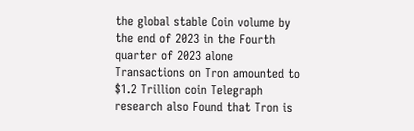the global stable Coin volume by the end of 2023 in the Fourth quarter of 2023 alone Transactions on Tron amounted to $1.2 Trillion coin Telegraph research also Found that Tron is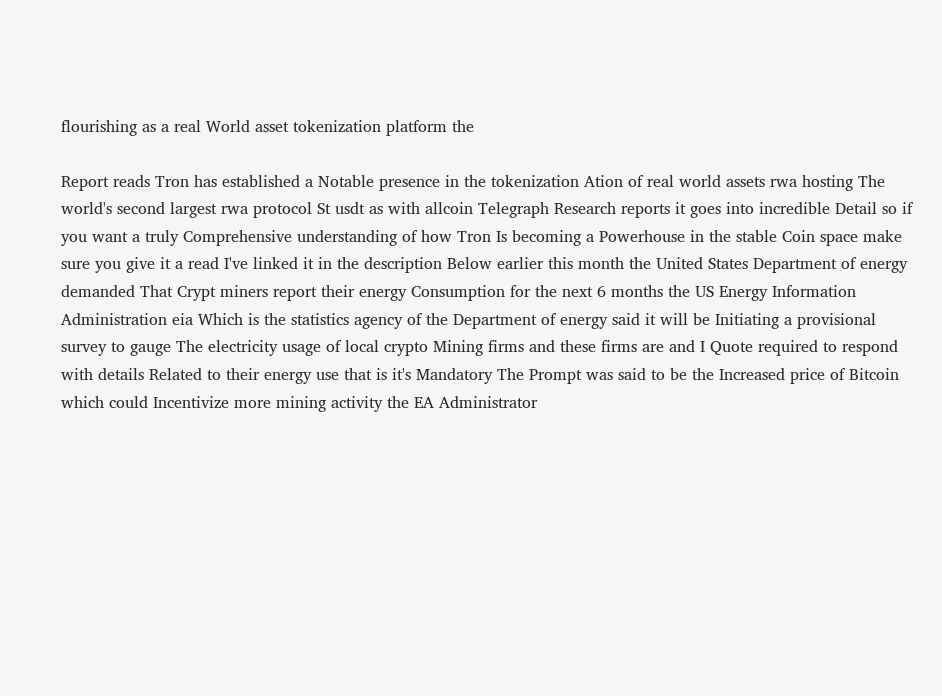flourishing as a real World asset tokenization platform the

Report reads Tron has established a Notable presence in the tokenization Ation of real world assets rwa hosting The world's second largest rwa protocol St usdt as with allcoin Telegraph Research reports it goes into incredible Detail so if you want a truly Comprehensive understanding of how Tron Is becoming a Powerhouse in the stable Coin space make sure you give it a read I've linked it in the description Below earlier this month the United States Department of energy demanded That Crypt miners report their energy Consumption for the next 6 months the US Energy Information Administration eia Which is the statistics agency of the Department of energy said it will be Initiating a provisional survey to gauge The electricity usage of local crypto Mining firms and these firms are and I Quote required to respond with details Related to their energy use that is it's Mandatory The Prompt was said to be the Increased price of Bitcoin which could Incentivize more mining activity the EA Administrator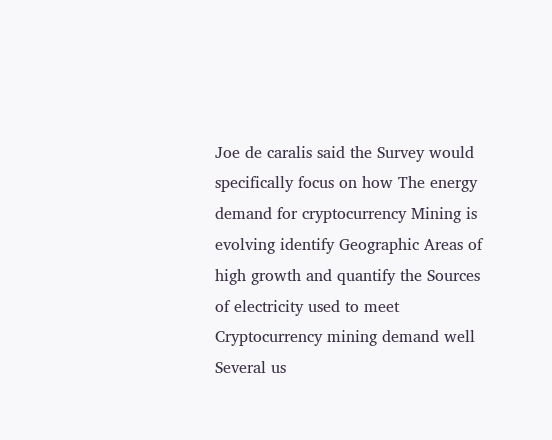Joe de caralis said the Survey would specifically focus on how The energy demand for cryptocurrency Mining is evolving identify Geographic Areas of high growth and quantify the Sources of electricity used to meet Cryptocurrency mining demand well Several us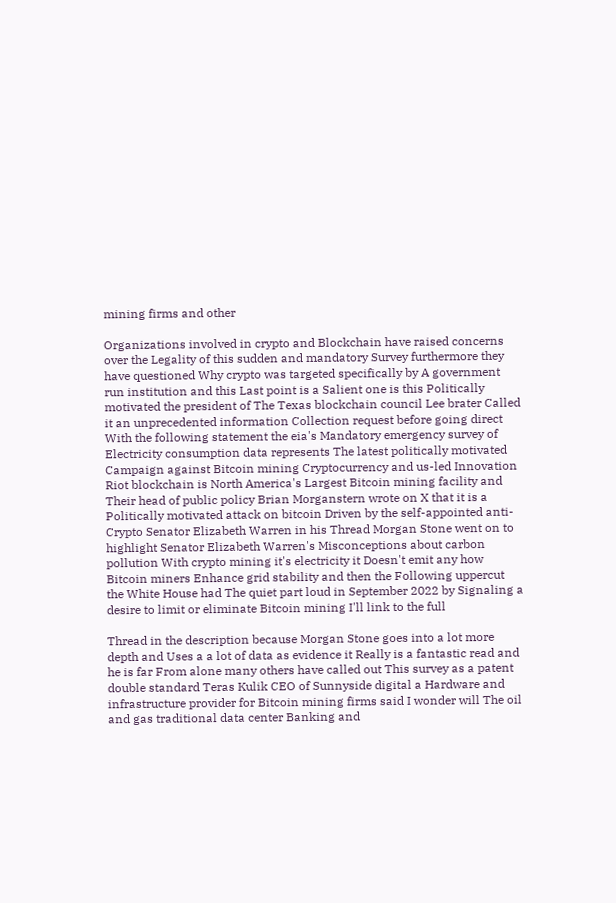mining firms and other

Organizations involved in crypto and Blockchain have raised concerns over the Legality of this sudden and mandatory Survey furthermore they have questioned Why crypto was targeted specifically by A government run institution and this Last point is a Salient one is this Politically motivated the president of The Texas blockchain council Lee brater Called it an unprecedented information Collection request before going direct With the following statement the eia's Mandatory emergency survey of Electricity consumption data represents The latest politically motivated Campaign against Bitcoin mining Cryptocurrency and us-led Innovation Riot blockchain is North America's Largest Bitcoin mining facility and Their head of public policy Brian Morganstern wrote on X that it is a Politically motivated attack on bitcoin Driven by the self-appointed anti- Crypto Senator Elizabeth Warren in his Thread Morgan Stone went on to highlight Senator Elizabeth Warren's Misconceptions about carbon pollution With crypto mining it's electricity it Doesn't emit any how Bitcoin miners Enhance grid stability and then the Following uppercut the White House had The quiet part loud in September 2022 by Signaling a desire to limit or eliminate Bitcoin mining I'll link to the full

Thread in the description because Morgan Stone goes into a lot more depth and Uses a a lot of data as evidence it Really is a fantastic read and he is far From alone many others have called out This survey as a patent double standard Teras Kulik CEO of Sunnyside digital a Hardware and infrastructure provider for Bitcoin mining firms said I wonder will The oil and gas traditional data center Banking and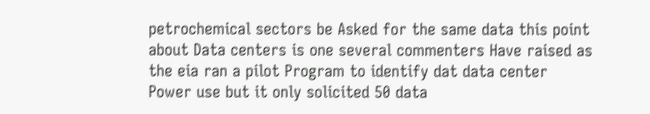petrochemical sectors be Asked for the same data this point about Data centers is one several commenters Have raised as the eia ran a pilot Program to identify dat data center Power use but it only solicited 50 data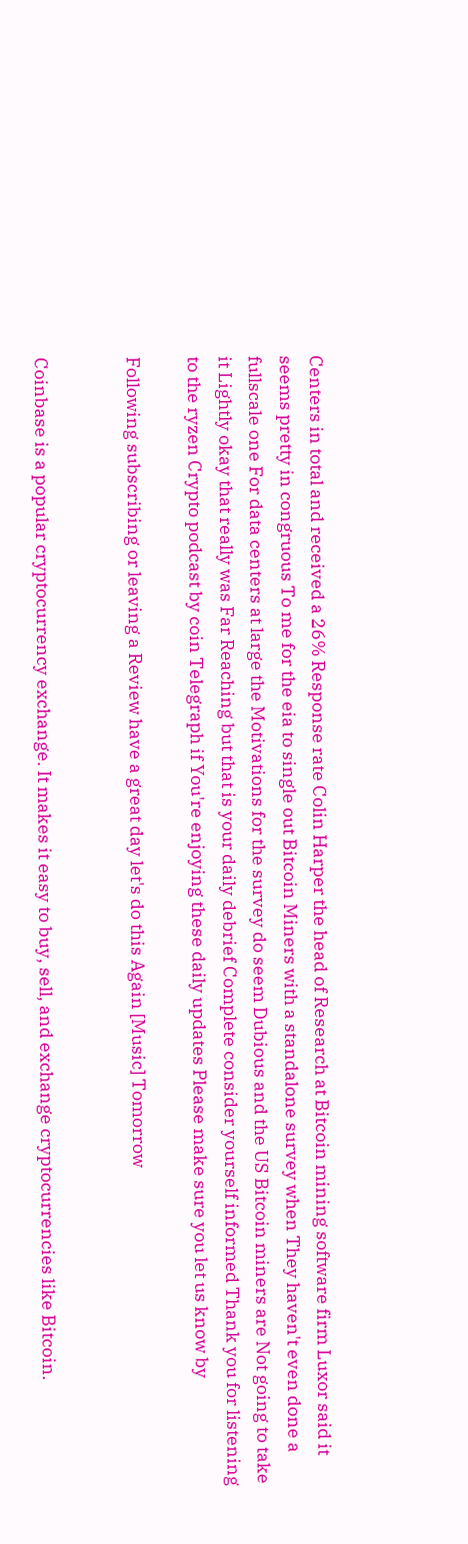Centers in total and received a 26% Response rate Colin Harper the head of Research at Bitcoin mining software firm Luxor said it seems pretty in congruous To me for the eia to single out Bitcoin Miners with a standalone survey when They haven't even done a fullscale one For data centers at large the Motivations for the survey do seem Dubious and the US Bitcoin miners are Not going to take it Lightly okay that really was Far Reaching but that is your daily debrief Complete consider yourself informed Thank you for listening to the ryzen Crypto podcast by coin Telegraph if You're enjoying these daily updates Please make sure you let us know by

Following subscribing or leaving a Review have a great day let's do this Again [Music] Tomorrow


Coinbase is a popular cryptocurrency exchange. It makes it easy to buy, sell, and exchange cryptocurrencies like Bitcoin.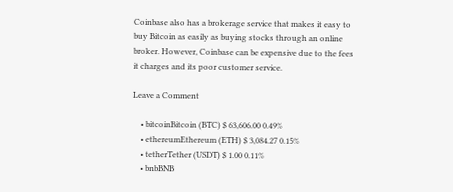Coinbase also has a brokerage service that makes it easy to buy Bitcoin as easily as buying stocks through an online broker. However, Coinbase can be expensive due to the fees it charges and its poor customer service.

Leave a Comment

    • bitcoinBitcoin (BTC) $ 63,606.00 0.49%
    • ethereumEthereum (ETH) $ 3,084.27 0.15%
    • tetherTether (USDT) $ 1.00 0.11%
    • bnbBNB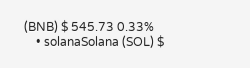(BNB) $ 545.73 0.33%
    • solanaSolana (SOL) $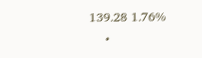139.28 1.76%
    •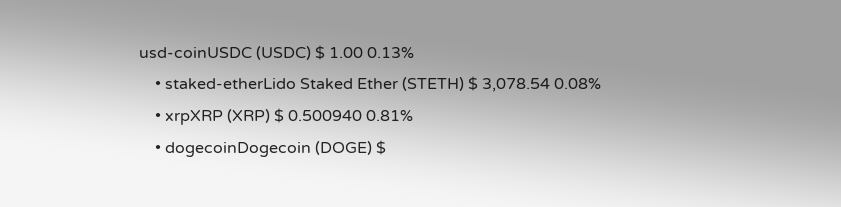usd-coinUSDC (USDC) $ 1.00 0.13%
    • staked-etherLido Staked Ether (STETH) $ 3,078.54 0.08%
    • xrpXRP (XRP) $ 0.500940 0.81%
    • dogecoinDogecoin (DOGE) $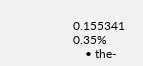0.155341 0.35%
    • the-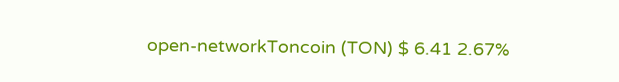open-networkToncoin (TON) $ 6.41 2.67%